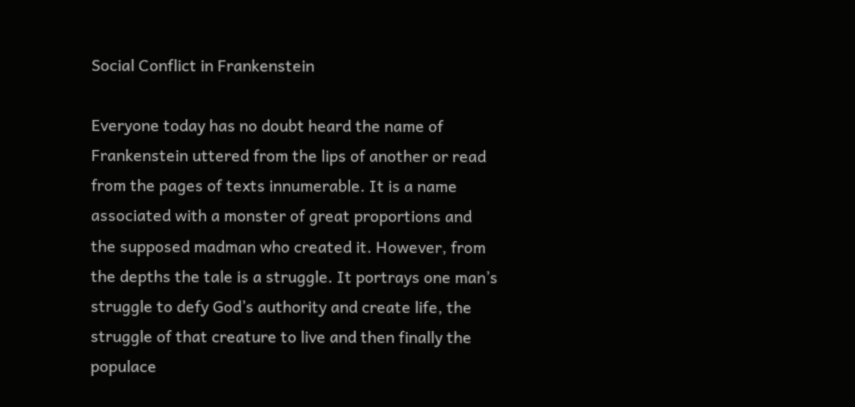Social Conflict in Frankenstein

Everyone today has no doubt heard the name of Frankenstein uttered from the lips of another or read from the pages of texts innumerable. It is a name associated with a monster of great proportions and the supposed madman who created it. However, from the depths the tale is a struggle. It portrays one man’s struggle to defy God’s authority and create life, the struggle of that creature to live and then finally the populace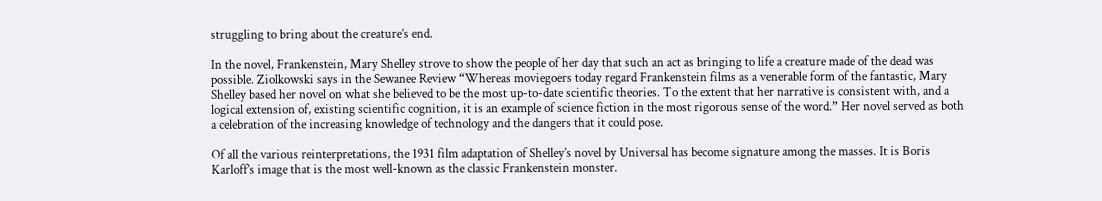struggling to bring about the creature’s end.

In the novel, Frankenstein, Mary Shelley strove to show the people of her day that such an act as bringing to life a creature made of the dead was possible. Ziolkowski says in the Sewanee Review “Whereas moviegoers today regard Frankenstein films as a venerable form of the fantastic, Mary Shelley based her novel on what she believed to be the most up-to-date scientific theories. To the extent that her narrative is consistent with, and a logical extension of, existing scientific cognition, it is an example of science fiction in the most rigorous sense of the word.” Her novel served as both a celebration of the increasing knowledge of technology and the dangers that it could pose.

Of all the various reinterpretations, the 1931 film adaptation of Shelley’s novel by Universal has become signature among the masses. It is Boris Karloff’s image that is the most well-known as the classic Frankenstein monster.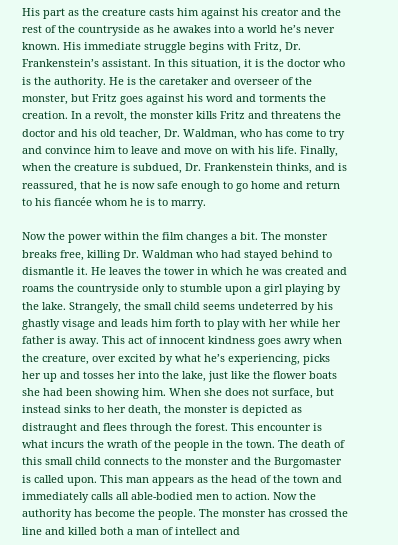His part as the creature casts him against his creator and the rest of the countryside as he awakes into a world he’s never known. His immediate struggle begins with Fritz, Dr. Frankenstein’s assistant. In this situation, it is the doctor who is the authority. He is the caretaker and overseer of the monster, but Fritz goes against his word and torments the creation. In a revolt, the monster kills Fritz and threatens the doctor and his old teacher, Dr. Waldman, who has come to try and convince him to leave and move on with his life. Finally, when the creature is subdued, Dr. Frankenstein thinks, and is reassured, that he is now safe enough to go home and return to his fiancée whom he is to marry.

Now the power within the film changes a bit. The monster breaks free, killing Dr. Waldman who had stayed behind to dismantle it. He leaves the tower in which he was created and roams the countryside only to stumble upon a girl playing by the lake. Strangely, the small child seems undeterred by his ghastly visage and leads him forth to play with her while her father is away. This act of innocent kindness goes awry when the creature, over excited by what he’s experiencing, picks her up and tosses her into the lake, just like the flower boats she had been showing him. When she does not surface, but instead sinks to her death, the monster is depicted as distraught and flees through the forest. This encounter is what incurs the wrath of the people in the town. The death of this small child connects to the monster and the Burgomaster is called upon. This man appears as the head of the town and immediately calls all able-bodied men to action. Now the authority has become the people. The monster has crossed the line and killed both a man of intellect and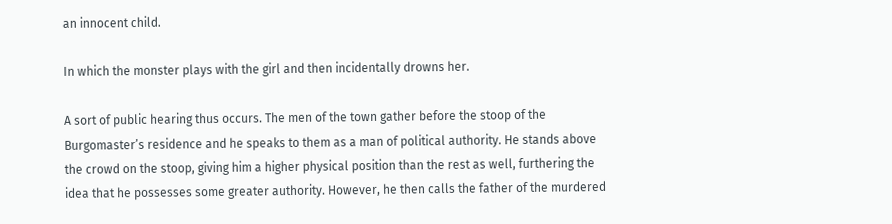an innocent child.

In which the monster plays with the girl and then incidentally drowns her.

A sort of public hearing thus occurs. The men of the town gather before the stoop of the Burgomaster’s residence and he speaks to them as a man of political authority. He stands above the crowd on the stoop, giving him a higher physical position than the rest as well, furthering the idea that he possesses some greater authority. However, he then calls the father of the murdered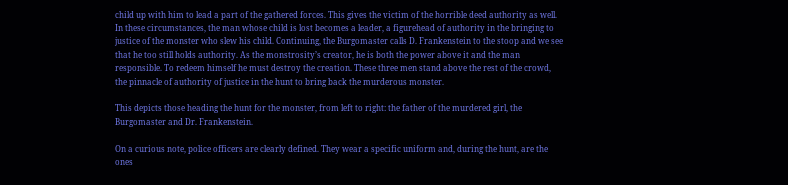child up with him to lead a part of the gathered forces. This gives the victim of the horrible deed authority as well. In these circumstances, the man whose child is lost becomes a leader, a figurehead of authority in the bringing to justice of the monster who slew his child. Continuing, the Burgomaster calls D. Frankenstein to the stoop and we see that he too still holds authority. As the monstrosity’s creator, he is both the power above it and the man responsible. To redeem himself he must destroy the creation. These three men stand above the rest of the crowd, the pinnacle of authority of justice in the hunt to bring back the murderous monster.

This depicts those heading the hunt for the monster, from left to right: the father of the murdered girl, the Burgomaster and Dr. Frankenstein.

On a curious note, police officers are clearly defined. They wear a specific uniform and, during the hunt, are the ones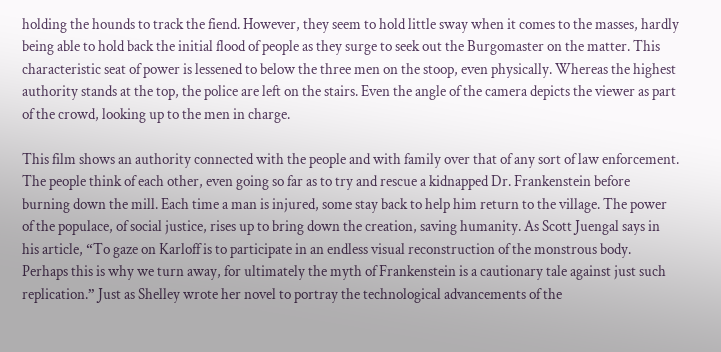holding the hounds to track the fiend. However, they seem to hold little sway when it comes to the masses, hardly being able to hold back the initial flood of people as they surge to seek out the Burgomaster on the matter. This characteristic seat of power is lessened to below the three men on the stoop, even physically. Whereas the highest authority stands at the top, the police are left on the stairs. Even the angle of the camera depicts the viewer as part of the crowd, looking up to the men in charge.

This film shows an authority connected with the people and with family over that of any sort of law enforcement. The people think of each other, even going so far as to try and rescue a kidnapped Dr. Frankenstein before burning down the mill. Each time a man is injured, some stay back to help him return to the village. The power of the populace, of social justice, rises up to bring down the creation, saving humanity. As Scott Juengal says in his article, “To gaze on Karloff is to participate in an endless visual reconstruction of the monstrous body. Perhaps this is why we turn away, for ultimately the myth of Frankenstein is a cautionary tale against just such replication.” Just as Shelley wrote her novel to portray the technological advancements of the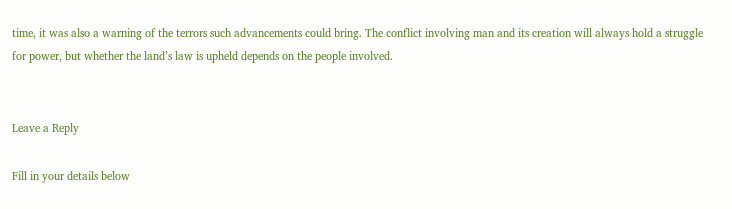time, it was also a warning of the terrors such advancements could bring. The conflict involving man and its creation will always hold a struggle for power, but whether the land’s law is upheld depends on the people involved.


Leave a Reply

Fill in your details below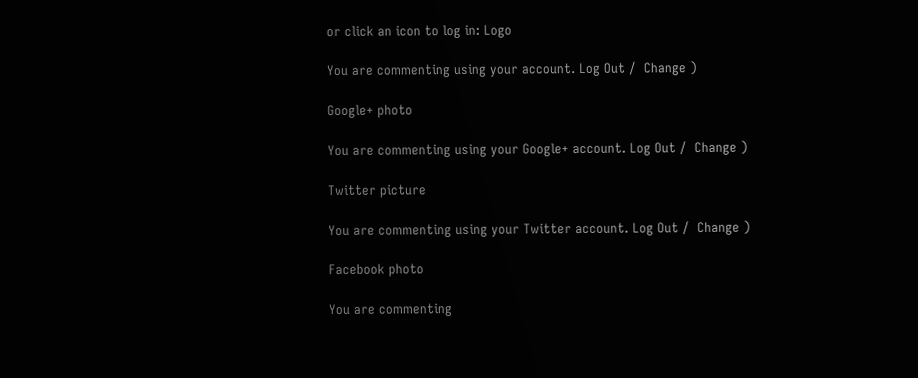or click an icon to log in: Logo

You are commenting using your account. Log Out /  Change )

Google+ photo

You are commenting using your Google+ account. Log Out /  Change )

Twitter picture

You are commenting using your Twitter account. Log Out /  Change )

Facebook photo

You are commenting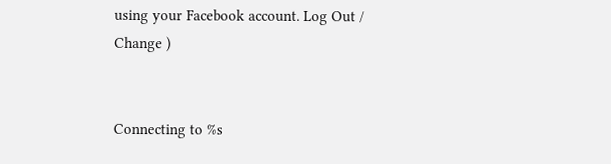using your Facebook account. Log Out /  Change )


Connecting to %s